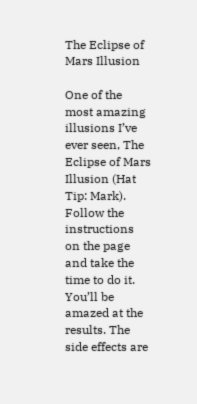The Eclipse of Mars Illusion

One of the most amazing illusions I’ve ever seen, The Eclipse of Mars Illusion (Hat Tip: Mark). Follow the instructions on the page and take the time to do it. You’ll be amazed at the results. The side effects are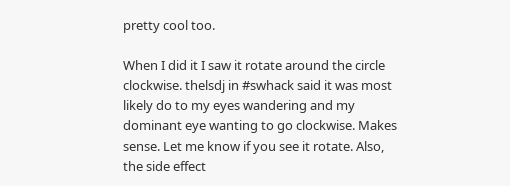pretty cool too.

When I did it I saw it rotate around the circle clockwise. thelsdj in #swhack said it was most likely do to my eyes wandering and my dominant eye wanting to go clockwise. Makes sense. Let me know if you see it rotate. Also, the side effect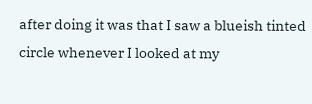after doing it was that I saw a blueish tinted circle whenever I looked at my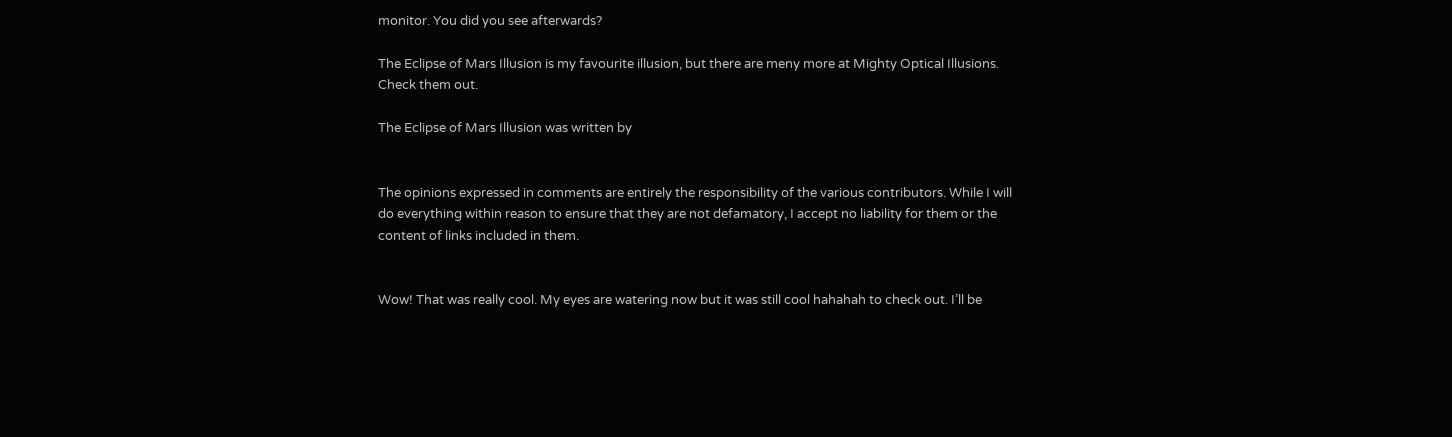monitor. You did you see afterwards?

The Eclipse of Mars Illusion is my favourite illusion, but there are meny more at Mighty Optical Illusions. Check them out.

The Eclipse of Mars Illusion was written by


The opinions expressed in comments are entirely the responsibility of the various contributors. While I will do everything within reason to ensure that they are not defamatory, I accept no liability for them or the content of links included in them.


Wow! That was really cool. My eyes are watering now but it was still cool hahahah to check out. I’ll be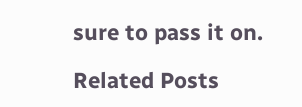sure to pass it on.

Related Posts